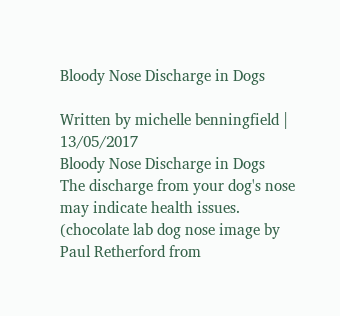Bloody Nose Discharge in Dogs

Written by michelle benningfield | 13/05/2017
Bloody Nose Discharge in Dogs
The discharge from your dog's nose may indicate health issues. (chocolate lab dog nose image by Paul Retherford from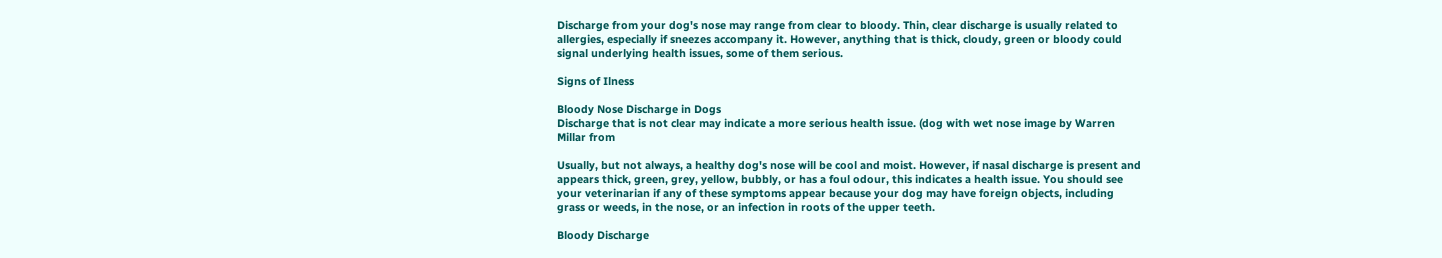Discharge from your dog's nose may range from clear to bloody. Thin, clear discharge is usually related to allergies, especially if sneezes accompany it. However, anything that is thick, cloudy, green or bloody could signal underlying health issues, some of them serious.

Signs of Ilness

Bloody Nose Discharge in Dogs
Discharge that is not clear may indicate a more serious health issue. (dog with wet nose image by Warren Millar from

Usually, but not always, a healthy dog's nose will be cool and moist. However, if nasal discharge is present and appears thick, green, grey, yellow, bubbly, or has a foul odour, this indicates a health issue. You should see your veterinarian if any of these symptoms appear because your dog may have foreign objects, including grass or weeds, in the nose, or an infection in roots of the upper teeth.

Bloody Discharge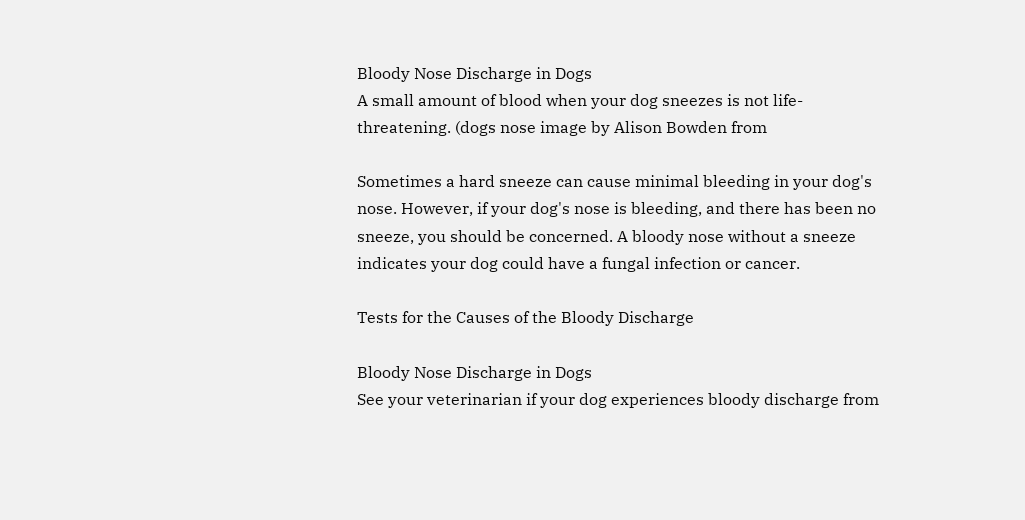Bloody Nose Discharge in Dogs
A small amount of blood when your dog sneezes is not life-threatening. (dogs nose image by Alison Bowden from

Sometimes a hard sneeze can cause minimal bleeding in your dog's nose. However, if your dog's nose is bleeding, and there has been no sneeze, you should be concerned. A bloody nose without a sneeze indicates your dog could have a fungal infection or cancer.

Tests for the Causes of the Bloody Discharge

Bloody Nose Discharge in Dogs
See your veterinarian if your dog experiences bloody discharge from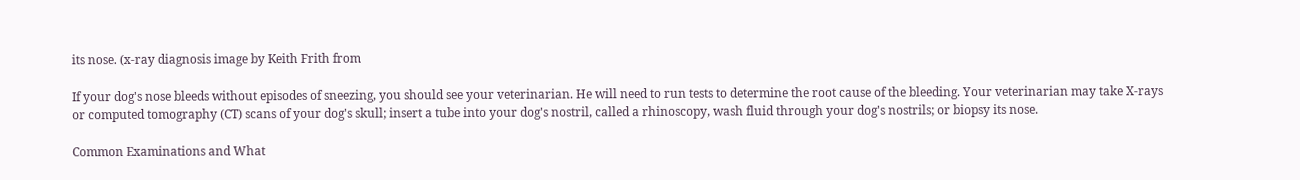its nose. (x-ray diagnosis image by Keith Frith from

If your dog's nose bleeds without episodes of sneezing, you should see your veterinarian. He will need to run tests to determine the root cause of the bleeding. Your veterinarian may take X-rays or computed tomography (CT) scans of your dog's skull; insert a tube into your dog's nostril, called a rhinoscopy, wash fluid through your dog's nostrils; or biopsy its nose.

Common Examinations and What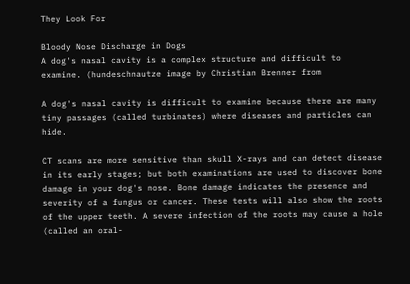They Look For

Bloody Nose Discharge in Dogs
A dog's nasal cavity is a complex structure and difficult to examine. (hundeschnautze image by Christian Brenner from

A dog's nasal cavity is difficult to examine because there are many tiny passages (called turbinates) where diseases and particles can hide.

CT scans are more sensitive than skull X-rays and can detect disease in its early stages; but both examinations are used to discover bone damage in your dog's nose. Bone damage indicates the presence and severity of a fungus or cancer. These tests will also show the roots of the upper teeth. A severe infection of the roots may cause a hole (called an oral-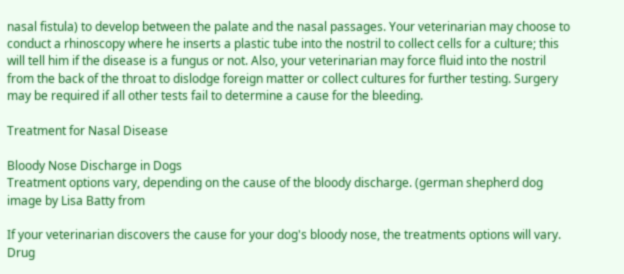nasal fistula) to develop between the palate and the nasal passages. Your veterinarian may choose to conduct a rhinoscopy where he inserts a plastic tube into the nostril to collect cells for a culture; this will tell him if the disease is a fungus or not. Also, your veterinarian may force fluid into the nostril from the back of the throat to dislodge foreign matter or collect cultures for further testing. Surgery may be required if all other tests fail to determine a cause for the bleeding.

Treatment for Nasal Disease

Bloody Nose Discharge in Dogs
Treatment options vary, depending on the cause of the bloody discharge. (german shepherd dog image by Lisa Batty from

If your veterinarian discovers the cause for your dog's bloody nose, the treatments options will vary. Drug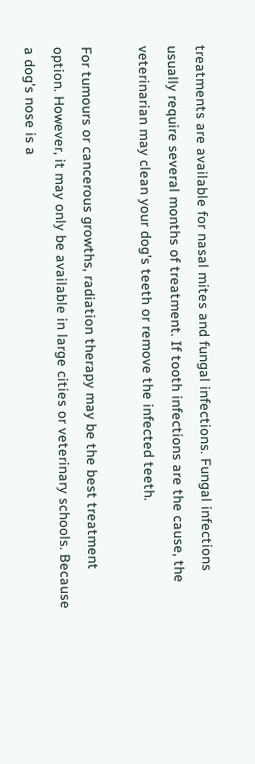treatments are available for nasal mites and fungal infections. Fungal infections usually require several months of treatment. If tooth infections are the cause, the veterinarian may clean your dog's teeth or remove the infected teeth.

For tumours or cancerous growths, radiation therapy may be the best treatment option. However, it may only be available in large cities or veterinary schools. Because a dog's nose is a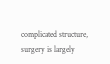complicated structure, surgery is largely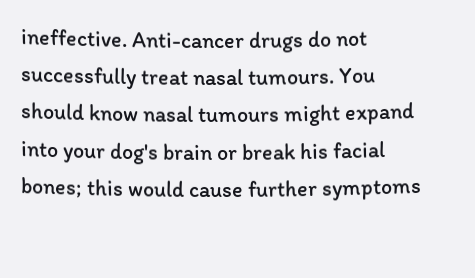ineffective. Anti-cancer drugs do not successfully treat nasal tumours. You should know nasal tumours might expand into your dog's brain or break his facial bones; this would cause further symptoms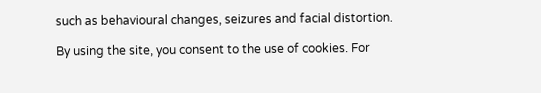such as behavioural changes, seizures and facial distortion.

By using the site, you consent to the use of cookies. For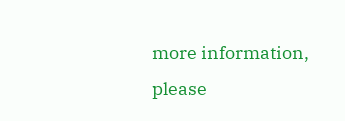more information, please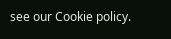see our Cookie policy.